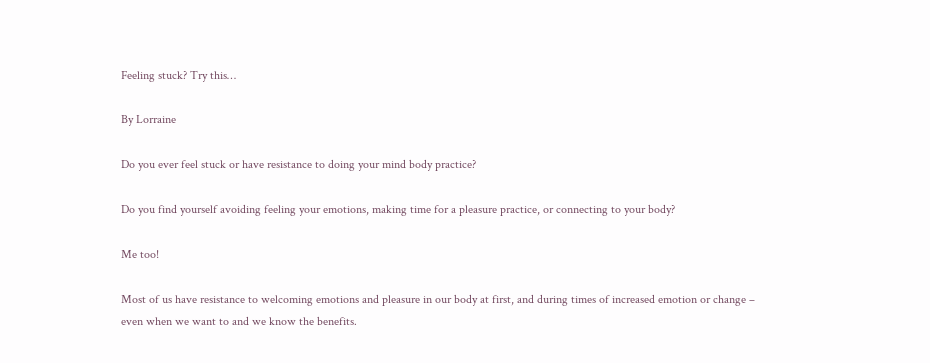Feeling stuck? Try this…

By Lorraine

Do you ever feel stuck or have resistance to doing your mind body practice?

Do you find yourself avoiding feeling your emotions, making time for a pleasure practice, or connecting to your body?

Me too!

Most of us have resistance to welcoming emotions and pleasure in our body at first, and during times of increased emotion or change – even when we want to and we know the benefits.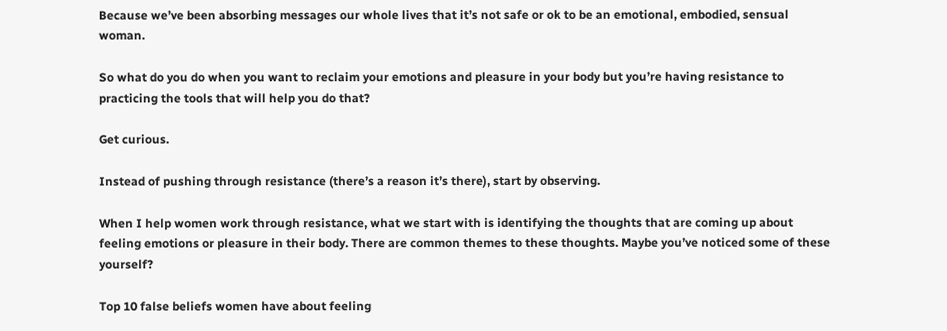Because we’ve been absorbing messages our whole lives that it’s not safe or ok to be an emotional, embodied, sensual woman.

So what do you do when you want to reclaim your emotions and pleasure in your body but you’re having resistance to practicing the tools that will help you do that?

Get curious.

Instead of pushing through resistance (there’s a reason it’s there), start by observing.

When I help women work through resistance, what we start with is identifying the thoughts that are coming up about feeling emotions or pleasure in their body. There are common themes to these thoughts. Maybe you’ve noticed some of these yourself?

Top 10 false beliefs women have about feeling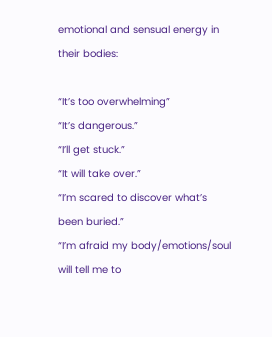emotional and sensual energy in their bodies:

“It’s too overwhelming”
“It’s dangerous.”
“I’ll get stuck.”
“It will take over.”
“I’m scared to discover what’s been buried.”
“I’m afraid my body/emotions/soul will tell me to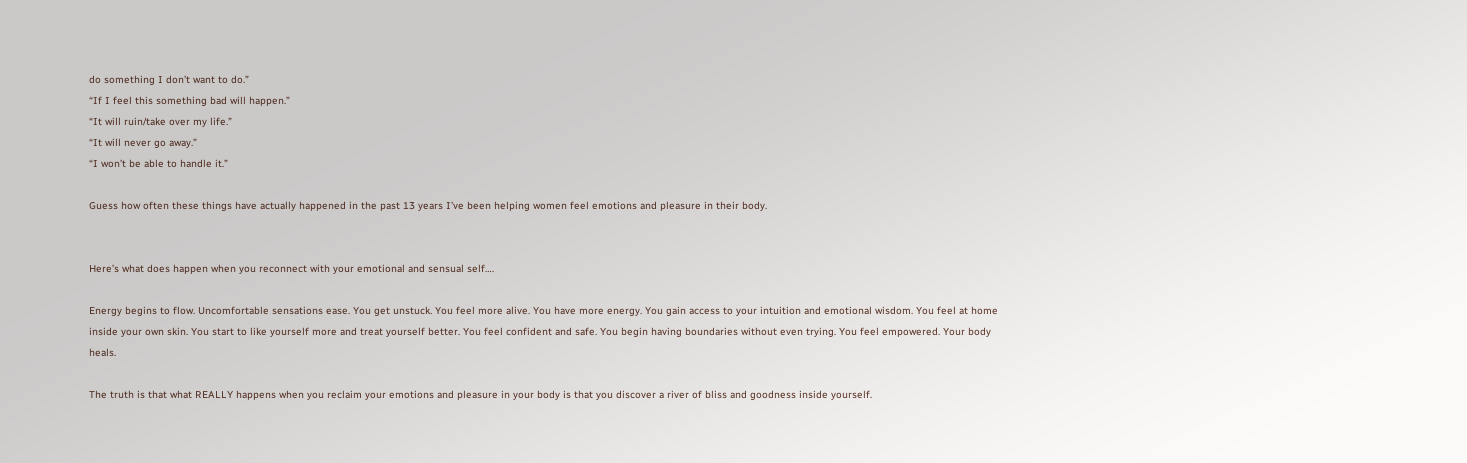do something I don’t want to do.”
“If I feel this something bad will happen.”
“It will ruin/take over my life.”
“It will never go away.”
“I won’t be able to handle it.”

Guess how often these things have actually happened in the past 13 years I’ve been helping women feel emotions and pleasure in their body.


Here’s what does happen when you reconnect with your emotional and sensual self….

Energy begins to flow. Uncomfortable sensations ease. You get unstuck. You feel more alive. You have more energy. You gain access to your intuition and emotional wisdom. You feel at home inside your own skin. You start to like yourself more and treat yourself better. You feel confident and safe. You begin having boundaries without even trying. You feel empowered. Your body heals.

The truth is that what REALLY happens when you reclaim your emotions and pleasure in your body is that you discover a river of bliss and goodness inside yourself.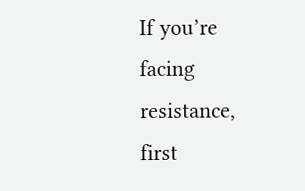If you’re facing resistance, first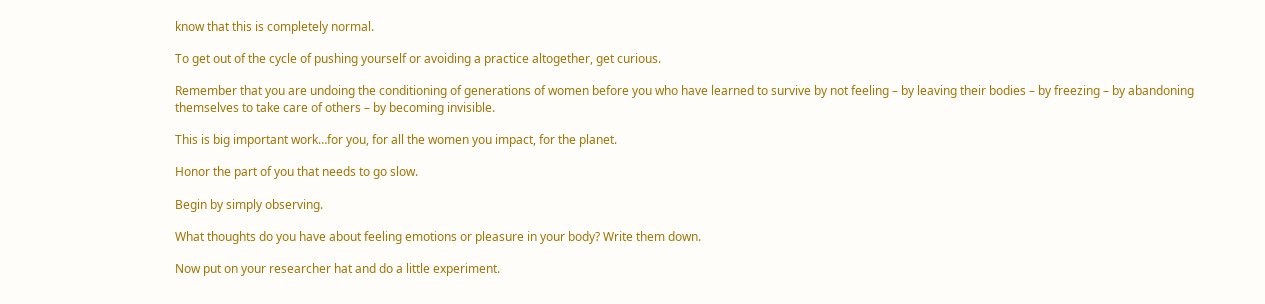know that this is completely normal.

To get out of the cycle of pushing yourself or avoiding a practice altogether, get curious.

Remember that you are undoing the conditioning of generations of women before you who have learned to survive by not feeling – by leaving their bodies – by freezing – by abandoning themselves to take care of others – by becoming invisible.

This is big important work…for you, for all the women you impact, for the planet.

Honor the part of you that needs to go slow.

Begin by simply observing.

What thoughts do you have about feeling emotions or pleasure in your body? Write them down.

Now put on your researcher hat and do a little experiment.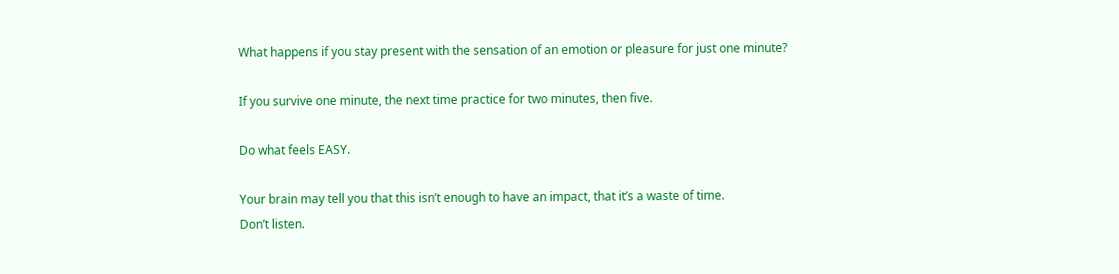What happens if you stay present with the sensation of an emotion or pleasure for just one minute?

If you survive one minute, the next time practice for two minutes, then five.

Do what feels EASY.

Your brain may tell you that this isn’t enough to have an impact, that it’s a waste of time.
Don’t listen.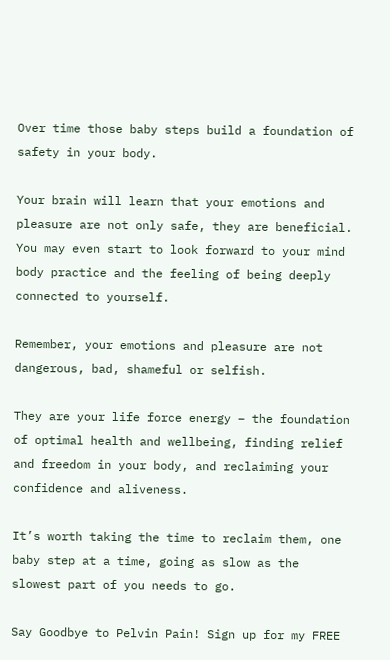Over time those baby steps build a foundation of safety in your body.

Your brain will learn that your emotions and pleasure are not only safe, they are beneficial. You may even start to look forward to your mind body practice and the feeling of being deeply connected to yourself.

Remember, your emotions and pleasure are not dangerous, bad, shameful or selfish.

They are your life force energy – the foundation of optimal health and wellbeing, finding relief and freedom in your body, and reclaiming your confidence and aliveness.

It’s worth taking the time to reclaim them, one baby step at a time, going as slow as the slowest part of you needs to go.

Say Goodbye to Pelvin Pain! Sign up for my FREE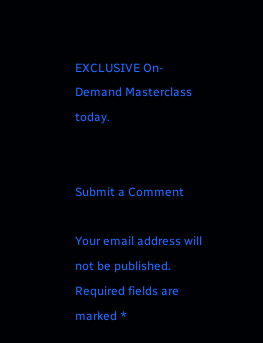EXCLUSIVE On-Demand Masterclass today.


Submit a Comment

Your email address will not be published. Required fields are marked *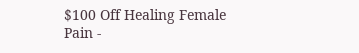$100 Off Healing Female Pain -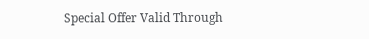Special Offer Valid Through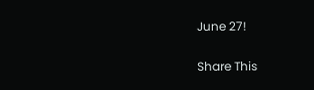June 27!

Share This